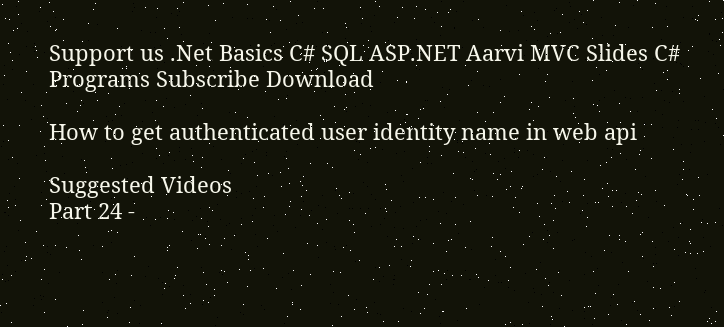Support us .Net Basics C# SQL ASP.NET Aarvi MVC Slides C# Programs Subscribe Download

How to get authenticated user identity name in web api

Suggested Videos
Part 24 -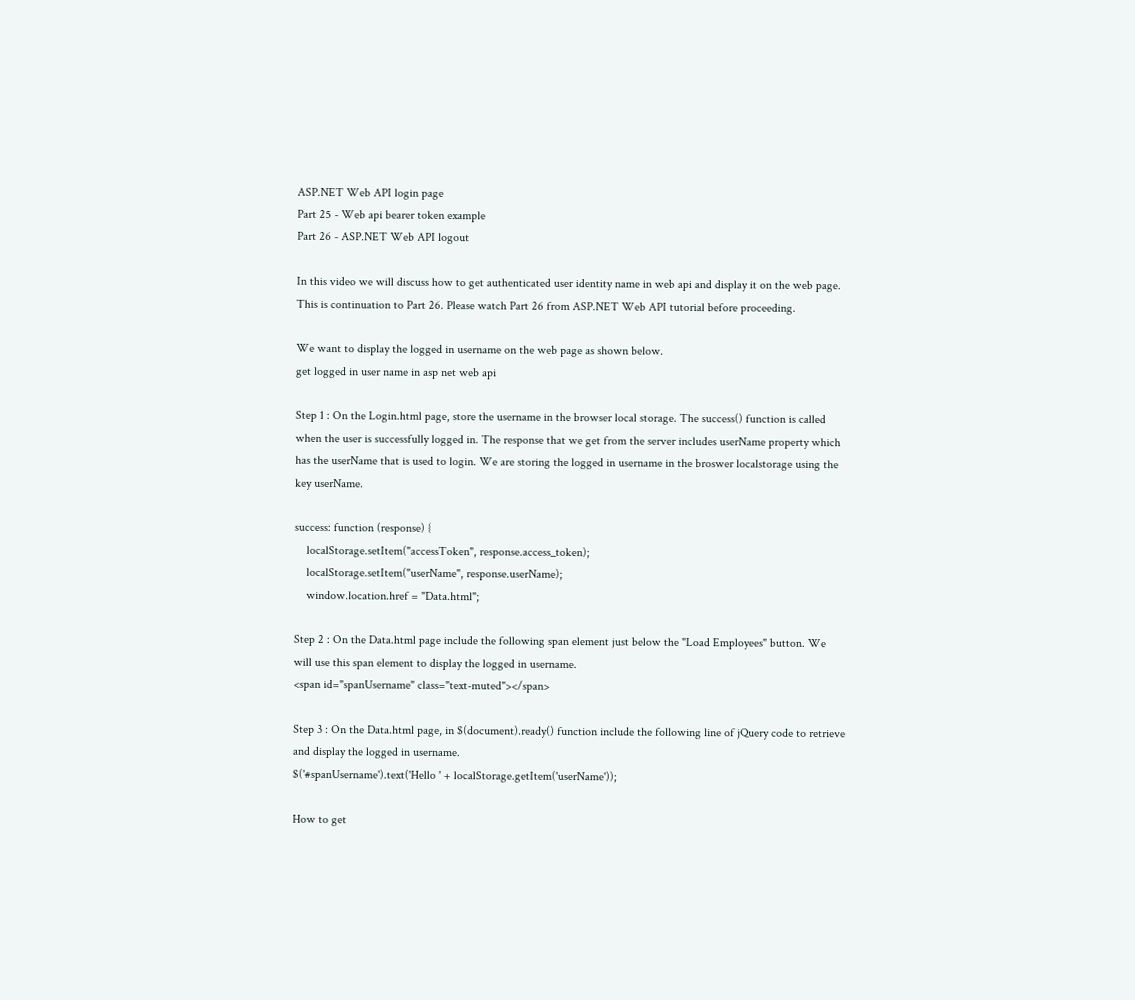ASP.NET Web API login page
Part 25 - Web api bearer token example
Part 26 - ASP.NET Web API logout

In this video we will discuss how to get authenticated user identity name in web api and display it on the web page. This is continuation to Part 26. Please watch Part 26 from ASP.NET Web API tutorial before proceeding.

We want to display the logged in username on the web page as shown below.
get logged in user name in asp net web api

Step 1 : On the Login.html page, store the username in the browser local storage. The success() function is called when the user is successfully logged in. The response that we get from the server includes userName property which has the userName that is used to login. We are storing the logged in username in the broswer localstorage using the key userName.

success: function (response) {
    localStorage.setItem("accessToken", response.access_token);
    localStorage.setItem("userName", response.userName);
    window.location.href = "Data.html";

Step 2 : On the Data.html page include the following span element just below the "Load Employees" button. We will use this span element to display the logged in username.
<span id="spanUsername" class="text-muted"></span>

Step 3 : On the Data.html page, in $(document).ready() function include the following line of jQuery code to retrieve and display the logged in username.
$('#spanUsername').text('Hello ' + localStorage.getItem('userName'));

How to get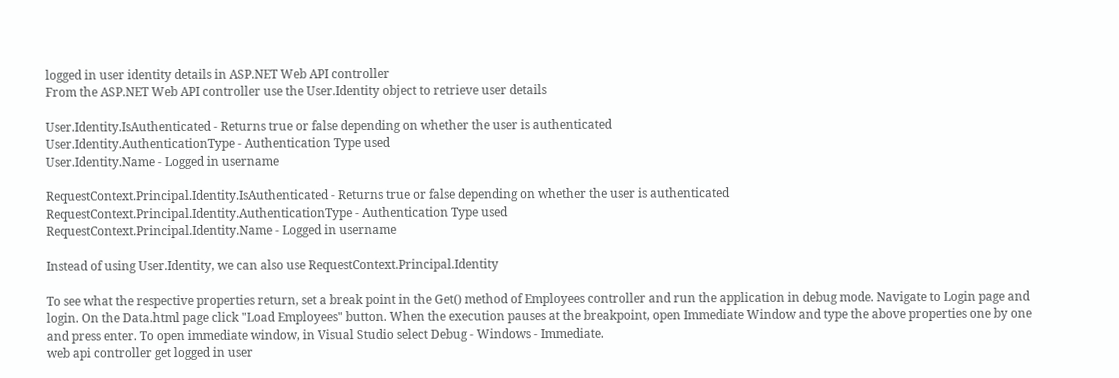logged in user identity details in ASP.NET Web API controller
From the ASP.NET Web API controller use the User.Identity object to retrieve user details

User.Identity.IsAuthenticated - Returns true or false depending on whether the user is authenticated
User.Identity.AuthenticationType - Authentication Type used
User.Identity.Name - Logged in username

RequestContext.Principal.Identity.IsAuthenticated - Returns true or false depending on whether the user is authenticated
RequestContext.Principal.Identity.AuthenticationType - Authentication Type used
RequestContext.Principal.Identity.Name - Logged in username

Instead of using User.Identity, we can also use RequestContext.Principal.Identity

To see what the respective properties return, set a break point in the Get() method of Employees controller and run the application in debug mode. Navigate to Login page and login. On the Data.html page click "Load Employees" button. When the execution pauses at the breakpoint, open Immediate Window and type the above properties one by one and press enter. To open immediate window, in Visual Studio select Debug - Windows - Immediate.
web api controller get logged in user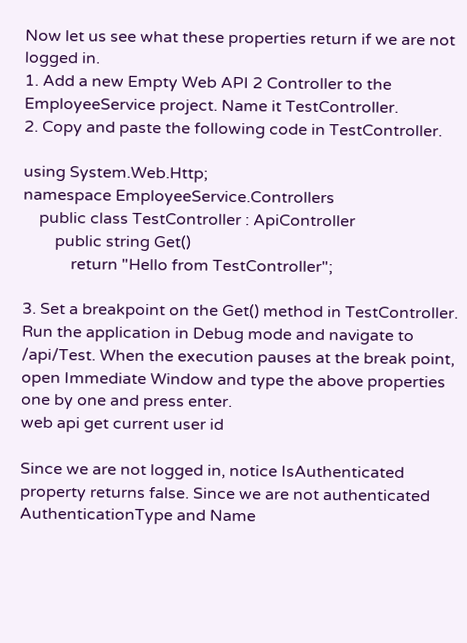Now let us see what these properties return if we are not logged in.
1. Add a new Empty Web API 2 Controller to the EmployeeService project. Name it TestController.
2. Copy and paste the following code in TestController.

using System.Web.Http;
namespace EmployeeService.Controllers
    public class TestController : ApiController
        public string Get()
            return "Hello from TestController";

3. Set a breakpoint on the Get() method in TestController. Run the application in Debug mode and navigate to /api/Test. When the execution pauses at the break point, open Immediate Window and type the above properties one by one and press enter.
web api get current user id

Since we are not logged in, notice IsAuthenticated property returns false. Since we are not authenticated AuthenticationType and Name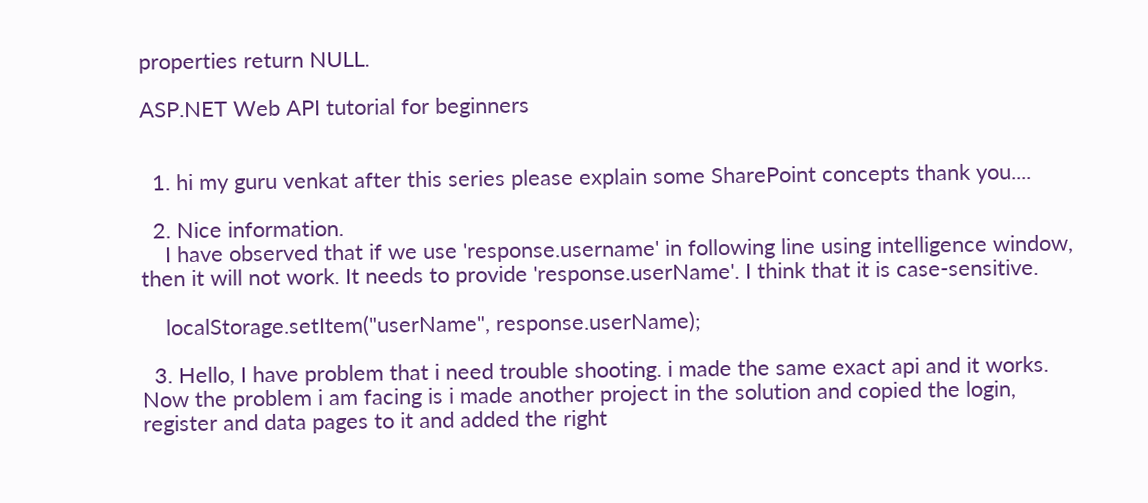properties return NULL.

ASP.NET Web API tutorial for beginners


  1. hi my guru venkat after this series please explain some SharePoint concepts thank you....

  2. Nice information.
    I have observed that if we use 'response.username' in following line using intelligence window, then it will not work. It needs to provide 'response.userName'. I think that it is case-sensitive.

    localStorage.setItem("userName", response.userName);

  3. Hello, I have problem that i need trouble shooting. i made the same exact api and it works. Now the problem i am facing is i made another project in the solution and copied the login, register and data pages to it and added the right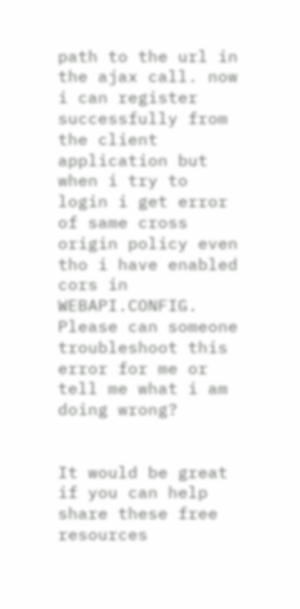path to the url in the ajax call. now i can register successfully from the client application but when i try to login i get error of same cross origin policy even tho i have enabled cors in WEBAPI.CONFIG. Please can someone troubleshoot this error for me or tell me what i am doing wrong?


It would be great if you can help share these free resources